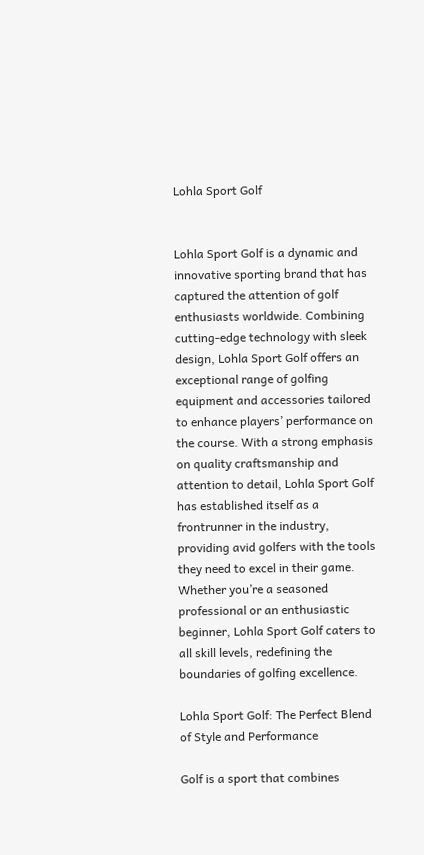Lohla Sport Golf


Lohla Sport Golf is a dynamic and innovative sporting brand that has captured the attention of golf enthusiasts worldwide. Combining cutting-edge technology with sleek design, Lohla Sport Golf offers an exceptional range of golfing equipment and accessories tailored to enhance players’ performance on the course. With a strong emphasis on quality craftsmanship and attention to detail, Lohla Sport Golf has established itself as a frontrunner in the industry, providing avid golfers with the tools they need to excel in their game. Whether you’re a seasoned professional or an enthusiastic beginner, Lohla Sport Golf caters to all skill levels, redefining the boundaries of golfing excellence.

Lohla Sport Golf: The Perfect Blend of Style and Performance

Golf is a sport that combines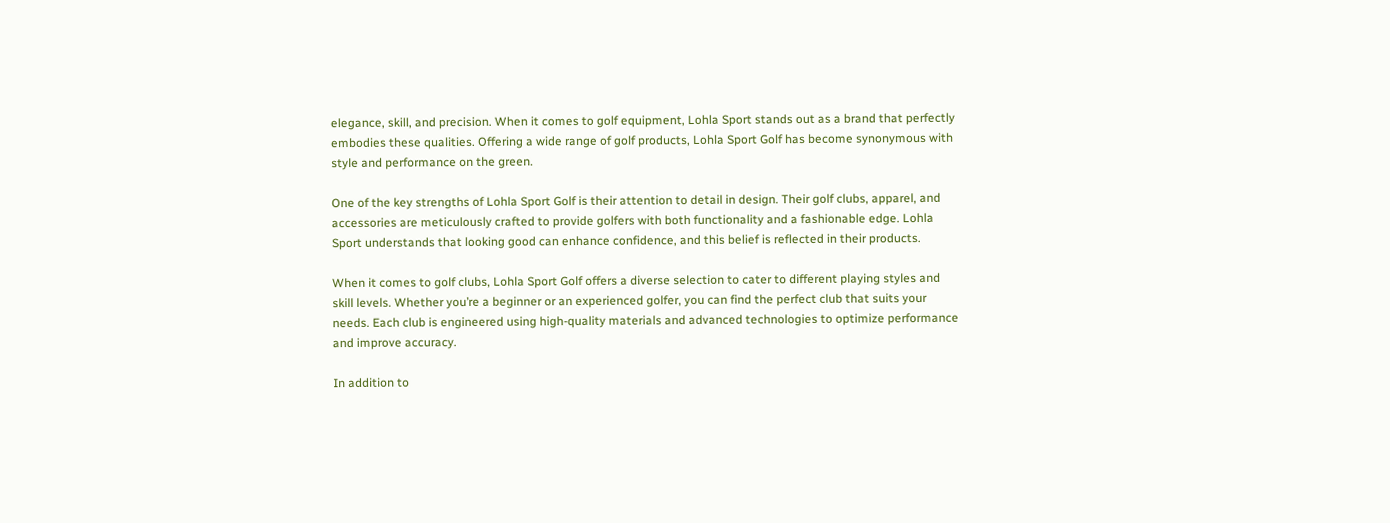elegance, skill, and precision. When it comes to golf equipment, Lohla Sport stands out as a brand that perfectly embodies these qualities. Offering a wide range of golf products, Lohla Sport Golf has become synonymous with style and performance on the green.

One of the key strengths of Lohla Sport Golf is their attention to detail in design. Their golf clubs, apparel, and accessories are meticulously crafted to provide golfers with both functionality and a fashionable edge. Lohla Sport understands that looking good can enhance confidence, and this belief is reflected in their products.

When it comes to golf clubs, Lohla Sport Golf offers a diverse selection to cater to different playing styles and skill levels. Whether you’re a beginner or an experienced golfer, you can find the perfect club that suits your needs. Each club is engineered using high-quality materials and advanced technologies to optimize performance and improve accuracy.

In addition to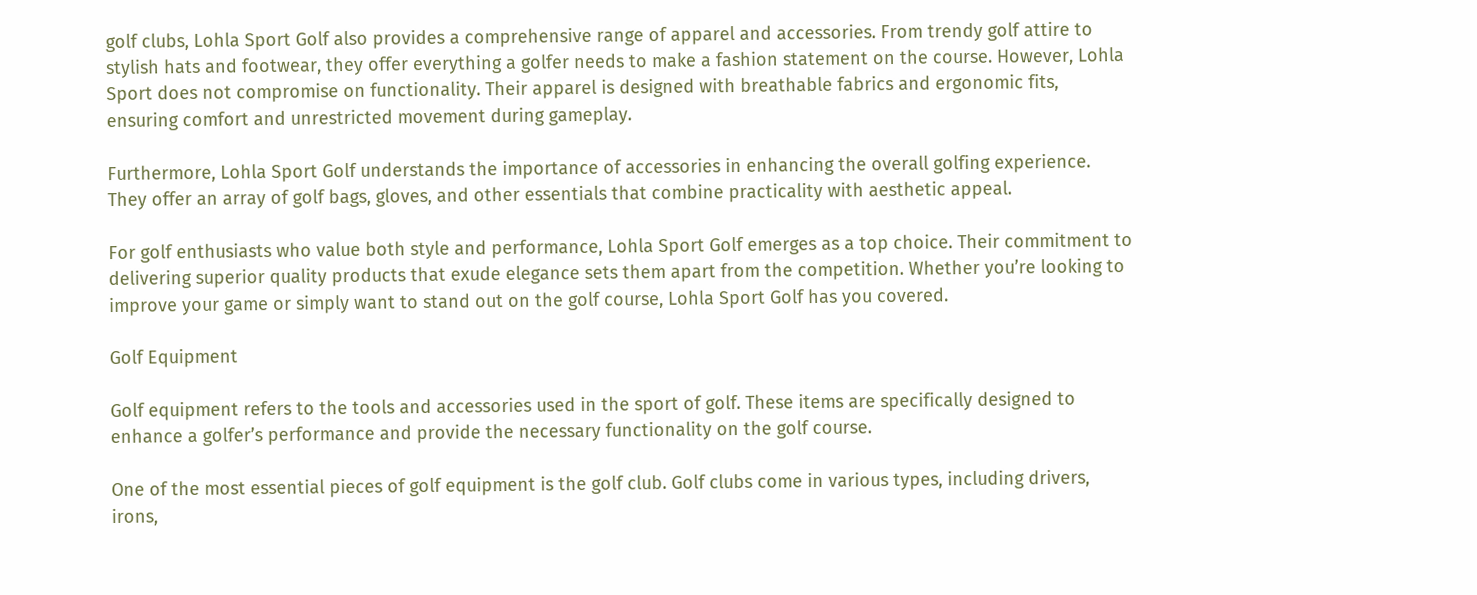golf clubs, Lohla Sport Golf also provides a comprehensive range of apparel and accessories. From trendy golf attire to stylish hats and footwear, they offer everything a golfer needs to make a fashion statement on the course. However, Lohla Sport does not compromise on functionality. Their apparel is designed with breathable fabrics and ergonomic fits, ensuring comfort and unrestricted movement during gameplay.

Furthermore, Lohla Sport Golf understands the importance of accessories in enhancing the overall golfing experience. They offer an array of golf bags, gloves, and other essentials that combine practicality with aesthetic appeal.

For golf enthusiasts who value both style and performance, Lohla Sport Golf emerges as a top choice. Their commitment to delivering superior quality products that exude elegance sets them apart from the competition. Whether you’re looking to improve your game or simply want to stand out on the golf course, Lohla Sport Golf has you covered.

Golf Equipment

Golf equipment refers to the tools and accessories used in the sport of golf. These items are specifically designed to enhance a golfer’s performance and provide the necessary functionality on the golf course.

One of the most essential pieces of golf equipment is the golf club. Golf clubs come in various types, including drivers, irons,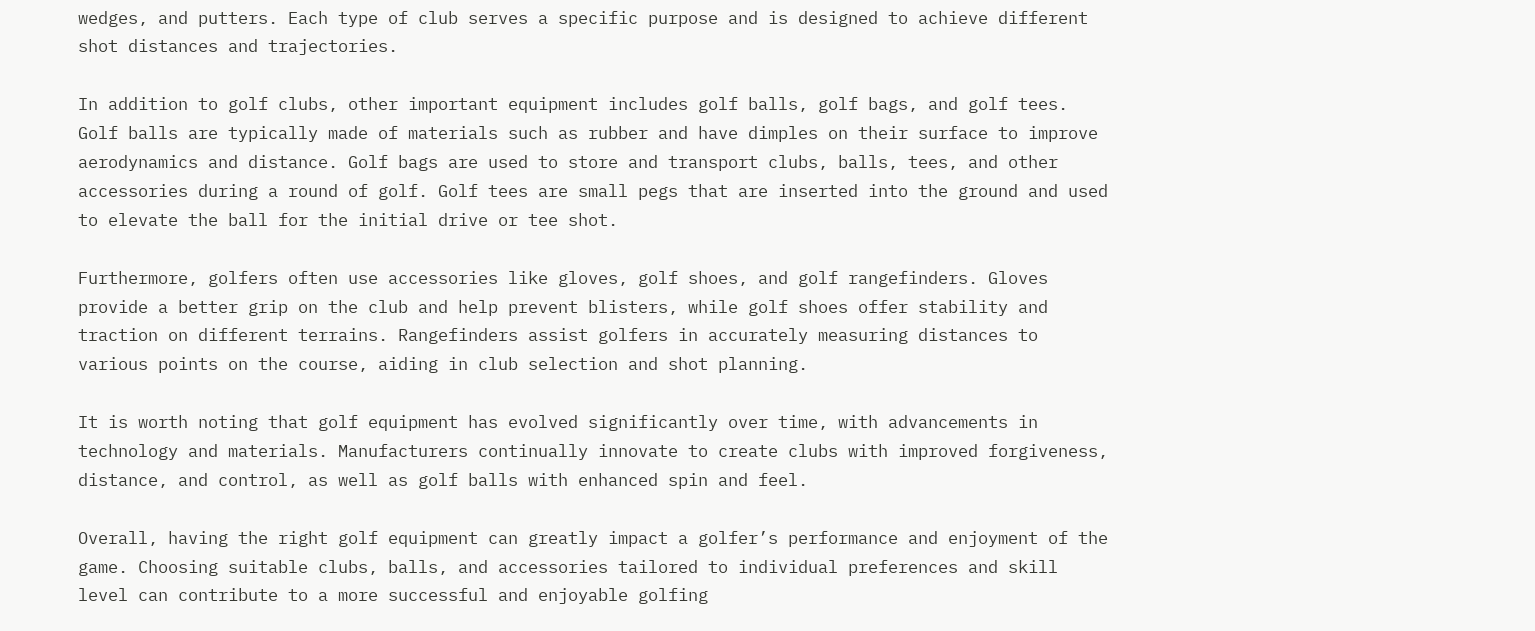wedges, and putters. Each type of club serves a specific purpose and is designed to achieve different shot distances and trajectories.

In addition to golf clubs, other important equipment includes golf balls, golf bags, and golf tees. Golf balls are typically made of materials such as rubber and have dimples on their surface to improve aerodynamics and distance. Golf bags are used to store and transport clubs, balls, tees, and other accessories during a round of golf. Golf tees are small pegs that are inserted into the ground and used to elevate the ball for the initial drive or tee shot.

Furthermore, golfers often use accessories like gloves, golf shoes, and golf rangefinders. Gloves provide a better grip on the club and help prevent blisters, while golf shoes offer stability and traction on different terrains. Rangefinders assist golfers in accurately measuring distances to various points on the course, aiding in club selection and shot planning.

It is worth noting that golf equipment has evolved significantly over time, with advancements in technology and materials. Manufacturers continually innovate to create clubs with improved forgiveness, distance, and control, as well as golf balls with enhanced spin and feel.

Overall, having the right golf equipment can greatly impact a golfer’s performance and enjoyment of the game. Choosing suitable clubs, balls, and accessories tailored to individual preferences and skill level can contribute to a more successful and enjoyable golfing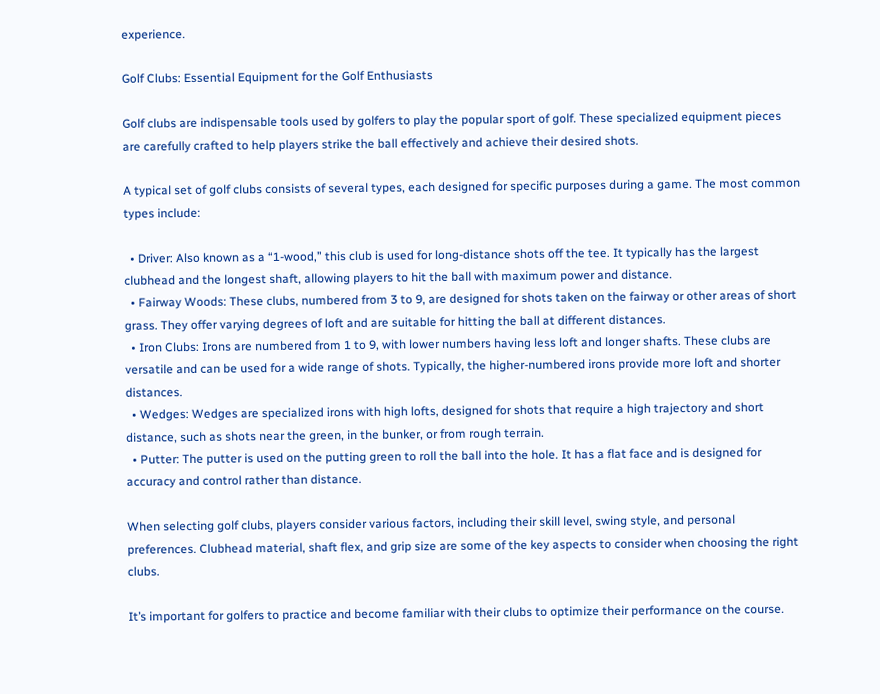experience.

Golf Clubs: Essential Equipment for the Golf Enthusiasts

Golf clubs are indispensable tools used by golfers to play the popular sport of golf. These specialized equipment pieces are carefully crafted to help players strike the ball effectively and achieve their desired shots.

A typical set of golf clubs consists of several types, each designed for specific purposes during a game. The most common types include:

  • Driver: Also known as a “1-wood,” this club is used for long-distance shots off the tee. It typically has the largest clubhead and the longest shaft, allowing players to hit the ball with maximum power and distance.
  • Fairway Woods: These clubs, numbered from 3 to 9, are designed for shots taken on the fairway or other areas of short grass. They offer varying degrees of loft and are suitable for hitting the ball at different distances.
  • Iron Clubs: Irons are numbered from 1 to 9, with lower numbers having less loft and longer shafts. These clubs are versatile and can be used for a wide range of shots. Typically, the higher-numbered irons provide more loft and shorter distances.
  • Wedges: Wedges are specialized irons with high lofts, designed for shots that require a high trajectory and short distance, such as shots near the green, in the bunker, or from rough terrain.
  • Putter: The putter is used on the putting green to roll the ball into the hole. It has a flat face and is designed for accuracy and control rather than distance.

When selecting golf clubs, players consider various factors, including their skill level, swing style, and personal preferences. Clubhead material, shaft flex, and grip size are some of the key aspects to consider when choosing the right clubs.

It’s important for golfers to practice and become familiar with their clubs to optimize their performance on the course.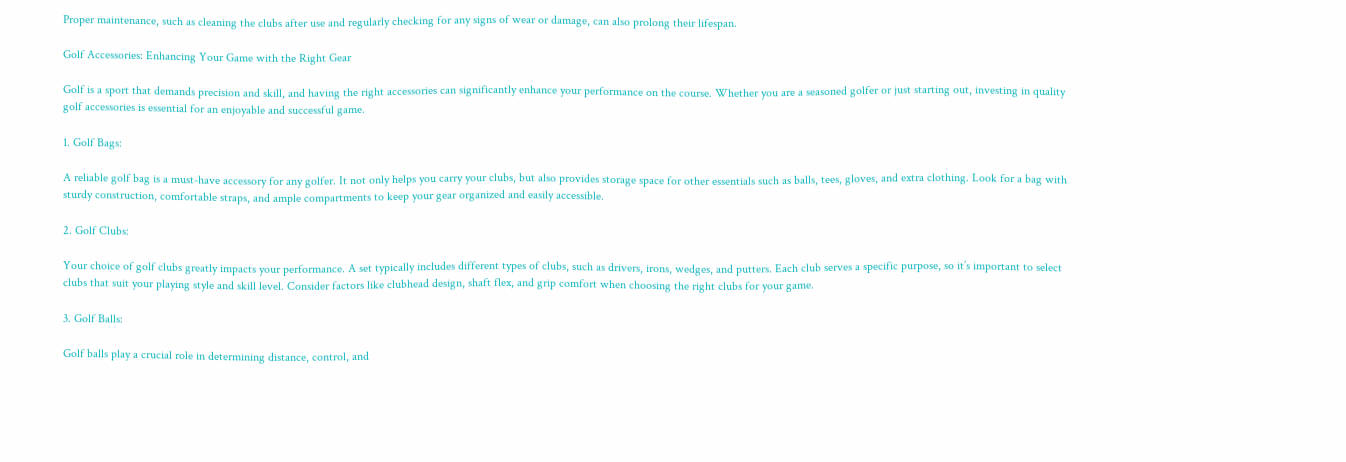Proper maintenance, such as cleaning the clubs after use and regularly checking for any signs of wear or damage, can also prolong their lifespan.

Golf Accessories: Enhancing Your Game with the Right Gear

Golf is a sport that demands precision and skill, and having the right accessories can significantly enhance your performance on the course. Whether you are a seasoned golfer or just starting out, investing in quality golf accessories is essential for an enjoyable and successful game.

1. Golf Bags:

A reliable golf bag is a must-have accessory for any golfer. It not only helps you carry your clubs, but also provides storage space for other essentials such as balls, tees, gloves, and extra clothing. Look for a bag with sturdy construction, comfortable straps, and ample compartments to keep your gear organized and easily accessible.

2. Golf Clubs:

Your choice of golf clubs greatly impacts your performance. A set typically includes different types of clubs, such as drivers, irons, wedges, and putters. Each club serves a specific purpose, so it’s important to select clubs that suit your playing style and skill level. Consider factors like clubhead design, shaft flex, and grip comfort when choosing the right clubs for your game.

3. Golf Balls:

Golf balls play a crucial role in determining distance, control, and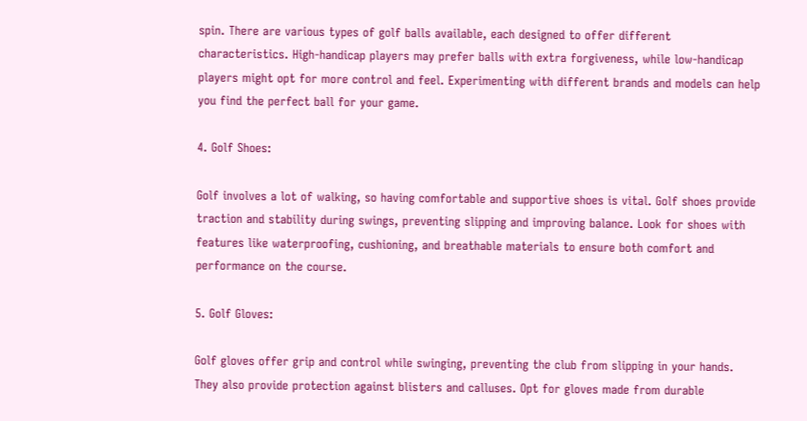spin. There are various types of golf balls available, each designed to offer different characteristics. High-handicap players may prefer balls with extra forgiveness, while low-handicap players might opt for more control and feel. Experimenting with different brands and models can help you find the perfect ball for your game.

4. Golf Shoes:

Golf involves a lot of walking, so having comfortable and supportive shoes is vital. Golf shoes provide traction and stability during swings, preventing slipping and improving balance. Look for shoes with features like waterproofing, cushioning, and breathable materials to ensure both comfort and performance on the course.

5. Golf Gloves:

Golf gloves offer grip and control while swinging, preventing the club from slipping in your hands. They also provide protection against blisters and calluses. Opt for gloves made from durable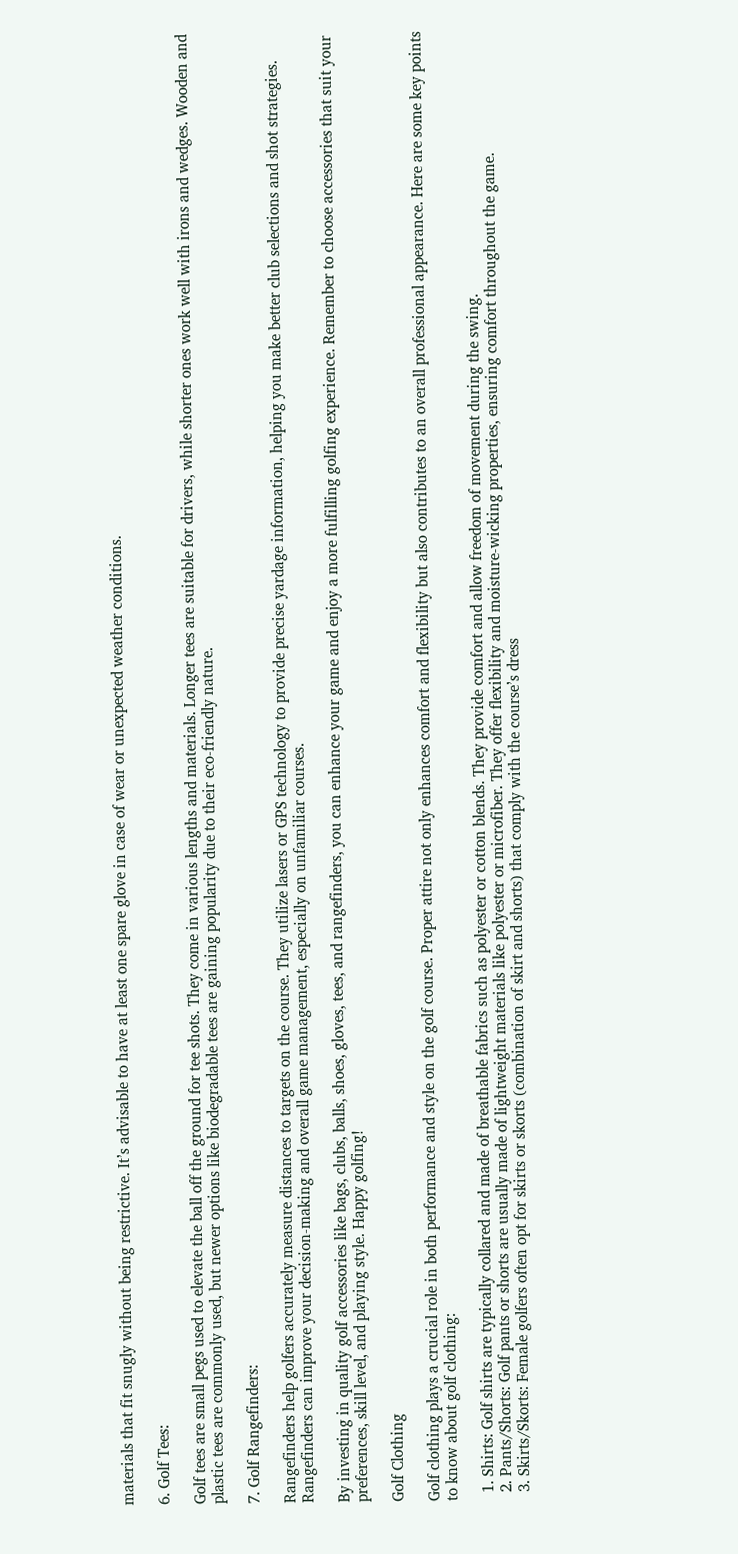materials that fit snugly without being restrictive. It’s advisable to have at least one spare glove in case of wear or unexpected weather conditions.

6. Golf Tees:

Golf tees are small pegs used to elevate the ball off the ground for tee shots. They come in various lengths and materials. Longer tees are suitable for drivers, while shorter ones work well with irons and wedges. Wooden and plastic tees are commonly used, but newer options like biodegradable tees are gaining popularity due to their eco-friendly nature.

7. Golf Rangefinders:

Rangefinders help golfers accurately measure distances to targets on the course. They utilize lasers or GPS technology to provide precise yardage information, helping you make better club selections and shot strategies. Rangefinders can improve your decision-making and overall game management, especially on unfamiliar courses.

By investing in quality golf accessories like bags, clubs, balls, shoes, gloves, tees, and rangefinders, you can enhance your game and enjoy a more fulfilling golfing experience. Remember to choose accessories that suit your preferences, skill level, and playing style. Happy golfing!

Golf Clothing

Golf clothing plays a crucial role in both performance and style on the golf course. Proper attire not only enhances comfort and flexibility but also contributes to an overall professional appearance. Here are some key points to know about golf clothing:

  1. Shirts: Golf shirts are typically collared and made of breathable fabrics such as polyester or cotton blends. They provide comfort and allow freedom of movement during the swing.
  2. Pants/Shorts: Golf pants or shorts are usually made of lightweight materials like polyester or microfiber. They offer flexibility and moisture-wicking properties, ensuring comfort throughout the game.
  3. Skirts/Skorts: Female golfers often opt for skirts or skorts (combination of skirt and shorts) that comply with the course’s dress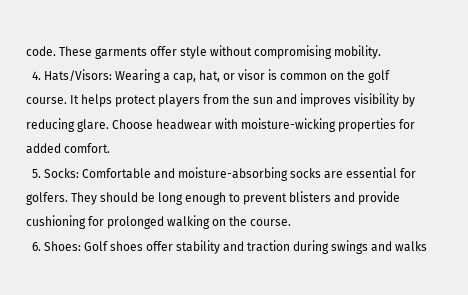code. These garments offer style without compromising mobility.
  4. Hats/Visors: Wearing a cap, hat, or visor is common on the golf course. It helps protect players from the sun and improves visibility by reducing glare. Choose headwear with moisture-wicking properties for added comfort.
  5. Socks: Comfortable and moisture-absorbing socks are essential for golfers. They should be long enough to prevent blisters and provide cushioning for prolonged walking on the course.
  6. Shoes: Golf shoes offer stability and traction during swings and walks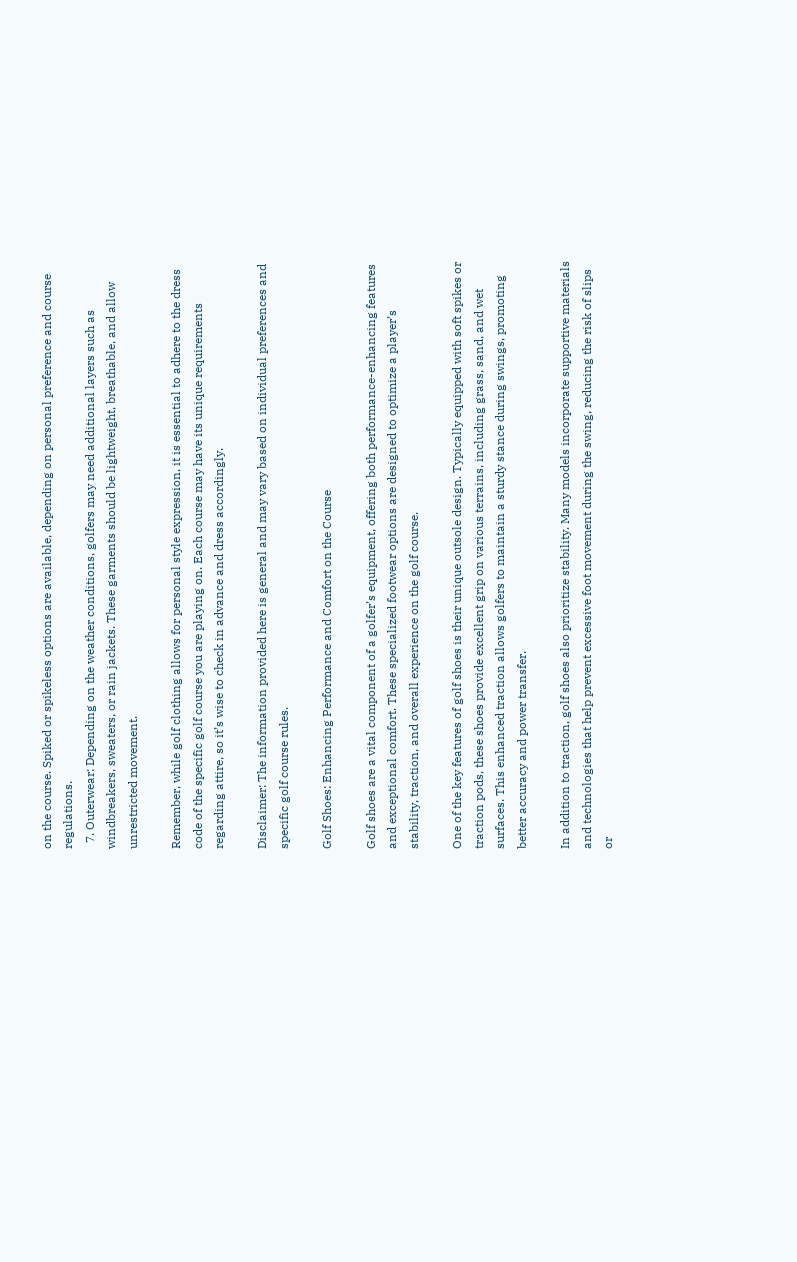on the course. Spiked or spikeless options are available, depending on personal preference and course regulations.
  7. Outerwear: Depending on the weather conditions, golfers may need additional layers such as windbreakers, sweaters, or rain jackets. These garments should be lightweight, breathable, and allow unrestricted movement.

Remember, while golf clothing allows for personal style expression, it is essential to adhere to the dress code of the specific golf course you are playing on. Each course may have its unique requirements regarding attire, so it’s wise to check in advance and dress accordingly.

Disclaimer: The information provided here is general and may vary based on individual preferences and specific golf course rules.

Golf Shoes: Enhancing Performance and Comfort on the Course

Golf shoes are a vital component of a golfer’s equipment, offering both performance-enhancing features and exceptional comfort. These specialized footwear options are designed to optimize a player’s stability, traction, and overall experience on the golf course.

One of the key features of golf shoes is their unique outsole design. Typically equipped with soft spikes or traction pods, these shoes provide excellent grip on various terrains, including grass, sand, and wet surfaces. This enhanced traction allows golfers to maintain a sturdy stance during swings, promoting better accuracy and power transfer.

In addition to traction, golf shoes also prioritize stability. Many models incorporate supportive materials and technologies that help prevent excessive foot movement during the swing, reducing the risk of slips or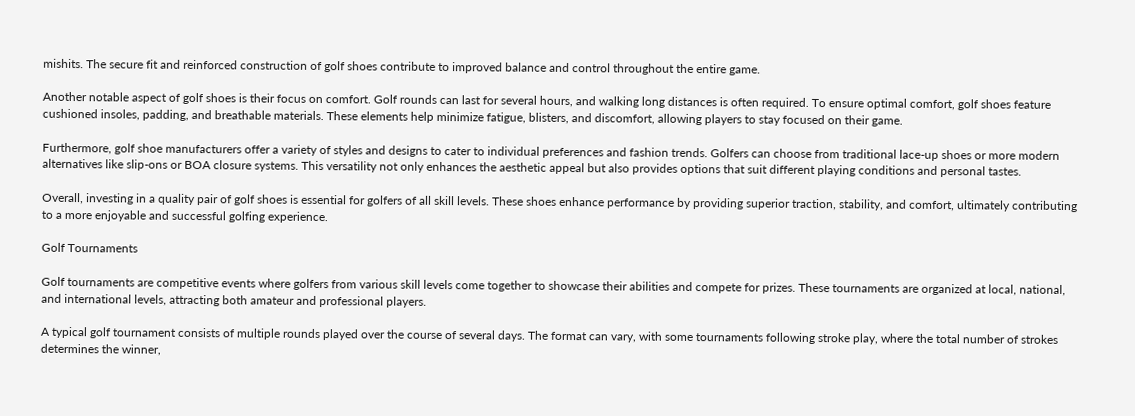mishits. The secure fit and reinforced construction of golf shoes contribute to improved balance and control throughout the entire game.

Another notable aspect of golf shoes is their focus on comfort. Golf rounds can last for several hours, and walking long distances is often required. To ensure optimal comfort, golf shoes feature cushioned insoles, padding, and breathable materials. These elements help minimize fatigue, blisters, and discomfort, allowing players to stay focused on their game.

Furthermore, golf shoe manufacturers offer a variety of styles and designs to cater to individual preferences and fashion trends. Golfers can choose from traditional lace-up shoes or more modern alternatives like slip-ons or BOA closure systems. This versatility not only enhances the aesthetic appeal but also provides options that suit different playing conditions and personal tastes.

Overall, investing in a quality pair of golf shoes is essential for golfers of all skill levels. These shoes enhance performance by providing superior traction, stability, and comfort, ultimately contributing to a more enjoyable and successful golfing experience.

Golf Tournaments

Golf tournaments are competitive events where golfers from various skill levels come together to showcase their abilities and compete for prizes. These tournaments are organized at local, national, and international levels, attracting both amateur and professional players.

A typical golf tournament consists of multiple rounds played over the course of several days. The format can vary, with some tournaments following stroke play, where the total number of strokes determines the winner,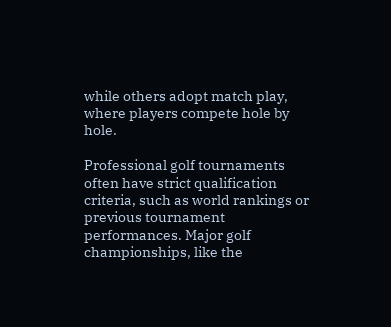while others adopt match play, where players compete hole by hole.

Professional golf tournaments often have strict qualification criteria, such as world rankings or previous tournament performances. Major golf championships, like the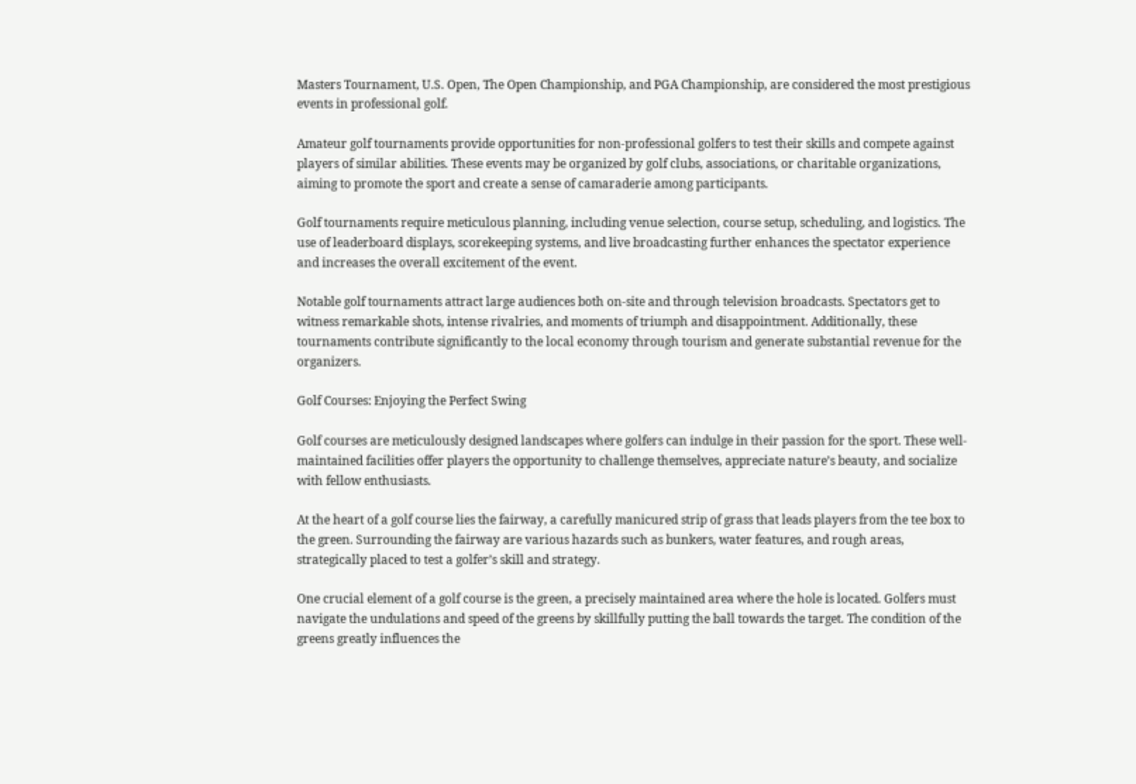Masters Tournament, U.S. Open, The Open Championship, and PGA Championship, are considered the most prestigious events in professional golf.

Amateur golf tournaments provide opportunities for non-professional golfers to test their skills and compete against players of similar abilities. These events may be organized by golf clubs, associations, or charitable organizations, aiming to promote the sport and create a sense of camaraderie among participants.

Golf tournaments require meticulous planning, including venue selection, course setup, scheduling, and logistics. The use of leaderboard displays, scorekeeping systems, and live broadcasting further enhances the spectator experience and increases the overall excitement of the event.

Notable golf tournaments attract large audiences both on-site and through television broadcasts. Spectators get to witness remarkable shots, intense rivalries, and moments of triumph and disappointment. Additionally, these tournaments contribute significantly to the local economy through tourism and generate substantial revenue for the organizers.

Golf Courses: Enjoying the Perfect Swing

Golf courses are meticulously designed landscapes where golfers can indulge in their passion for the sport. These well-maintained facilities offer players the opportunity to challenge themselves, appreciate nature’s beauty, and socialize with fellow enthusiasts.

At the heart of a golf course lies the fairway, a carefully manicured strip of grass that leads players from the tee box to the green. Surrounding the fairway are various hazards such as bunkers, water features, and rough areas, strategically placed to test a golfer’s skill and strategy.

One crucial element of a golf course is the green, a precisely maintained area where the hole is located. Golfers must navigate the undulations and speed of the greens by skillfully putting the ball towards the target. The condition of the greens greatly influences the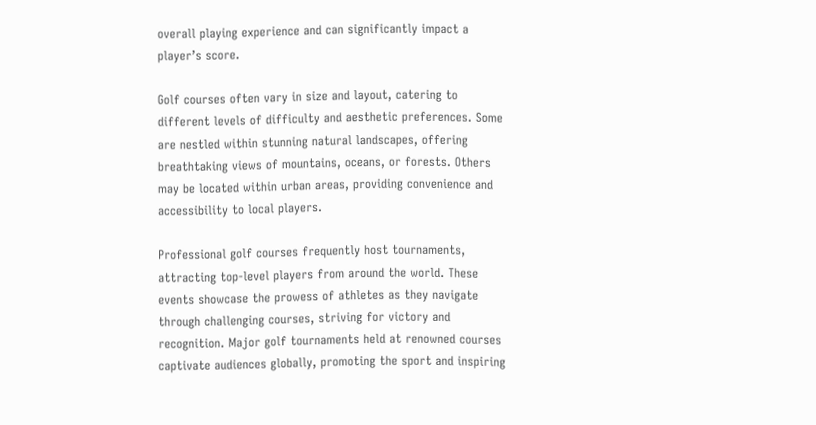overall playing experience and can significantly impact a player’s score.

Golf courses often vary in size and layout, catering to different levels of difficulty and aesthetic preferences. Some are nestled within stunning natural landscapes, offering breathtaking views of mountains, oceans, or forests. Others may be located within urban areas, providing convenience and accessibility to local players.

Professional golf courses frequently host tournaments, attracting top-level players from around the world. These events showcase the prowess of athletes as they navigate through challenging courses, striving for victory and recognition. Major golf tournaments held at renowned courses captivate audiences globally, promoting the sport and inspiring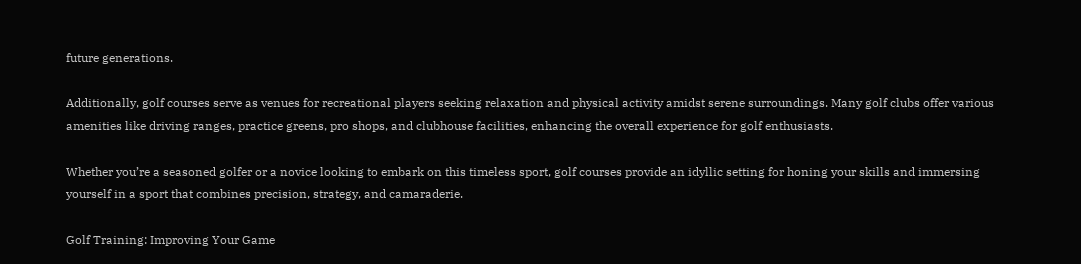future generations.

Additionally, golf courses serve as venues for recreational players seeking relaxation and physical activity amidst serene surroundings. Many golf clubs offer various amenities like driving ranges, practice greens, pro shops, and clubhouse facilities, enhancing the overall experience for golf enthusiasts.

Whether you’re a seasoned golfer or a novice looking to embark on this timeless sport, golf courses provide an idyllic setting for honing your skills and immersing yourself in a sport that combines precision, strategy, and camaraderie.

Golf Training: Improving Your Game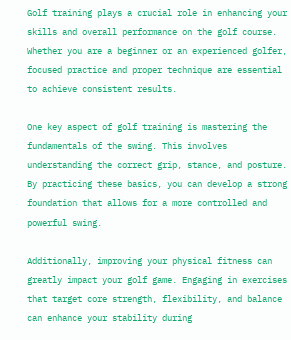Golf training plays a crucial role in enhancing your skills and overall performance on the golf course. Whether you are a beginner or an experienced golfer, focused practice and proper technique are essential to achieve consistent results.

One key aspect of golf training is mastering the fundamentals of the swing. This involves understanding the correct grip, stance, and posture. By practicing these basics, you can develop a strong foundation that allows for a more controlled and powerful swing.

Additionally, improving your physical fitness can greatly impact your golf game. Engaging in exercises that target core strength, flexibility, and balance can enhance your stability during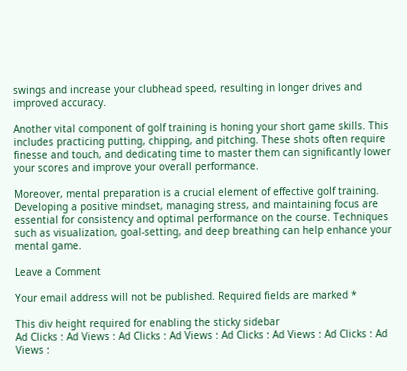swings and increase your clubhead speed, resulting in longer drives and improved accuracy.

Another vital component of golf training is honing your short game skills. This includes practicing putting, chipping, and pitching. These shots often require finesse and touch, and dedicating time to master them can significantly lower your scores and improve your overall performance.

Moreover, mental preparation is a crucial element of effective golf training. Developing a positive mindset, managing stress, and maintaining focus are essential for consistency and optimal performance on the course. Techniques such as visualization, goal-setting, and deep breathing can help enhance your mental game.

Leave a Comment

Your email address will not be published. Required fields are marked *

This div height required for enabling the sticky sidebar
Ad Clicks : Ad Views : Ad Clicks : Ad Views : Ad Clicks : Ad Views : Ad Clicks : Ad Views :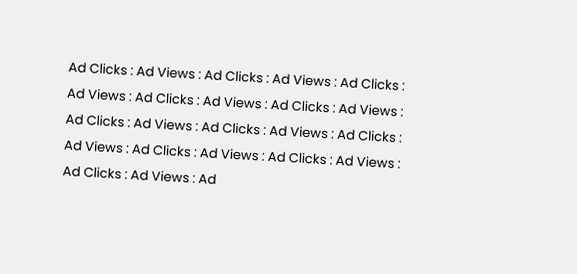Ad Clicks : Ad Views : Ad Clicks : Ad Views : Ad Clicks : Ad Views : Ad Clicks : Ad Views : Ad Clicks : Ad Views : Ad Clicks : Ad Views : Ad Clicks : Ad Views : Ad Clicks : Ad Views : Ad Clicks : Ad Views : Ad Clicks : Ad Views : Ad Clicks : Ad Views : Ad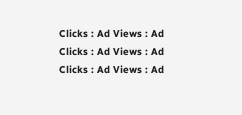Clicks : Ad Views : Ad Clicks : Ad Views : Ad Clicks : Ad Views : Ad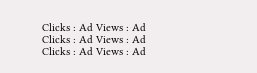Clicks : Ad Views : Ad Clicks : Ad Views : Ad Clicks : Ad Views : Ad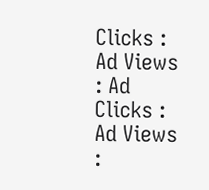Clicks : Ad Views : Ad Clicks : Ad Views :